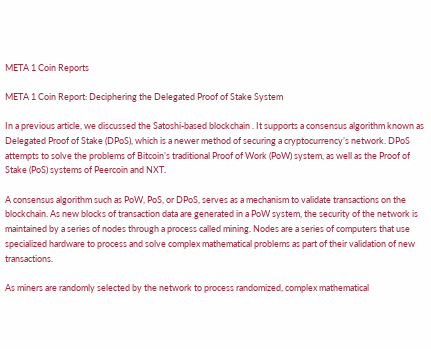META 1 Coin Reports

META 1 Coin Report: Deciphering the Delegated Proof of Stake System

In a previous article, we discussed the Satoshi-based blockchain . It supports a consensus algorithm known as Delegated Proof of Stake (DPoS), which is a newer method of securing a cryptocurrency’s network. DPoS attempts to solve the problems of Bitcoin’s traditional Proof of Work (PoW) system, as well as the Proof of Stake (PoS) systems of Peercoin and NXT.

A consensus algorithm such as PoW, PoS, or DPoS, serves as a mechanism to validate transactions on the blockchain. As new blocks of transaction data are generated in a PoW system, the security of the network is maintained by a series of nodes through a process called mining. Nodes are a series of computers that use specialized hardware to process and solve complex mathematical problems as part of their validation of new transactions.

As miners are randomly selected by the network to process randomized, complex mathematical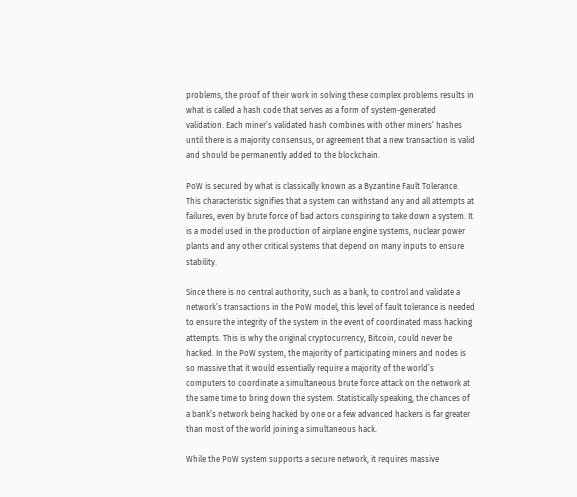problems, the proof of their work in solving these complex problems results in what is called a hash code that serves as a form of system-generated validation. Each miner’s validated hash combines with other miners’ hashes until there is a majority consensus, or agreement that a new transaction is valid and should be permanently added to the blockchain.

PoW is secured by what is classically known as a Byzantine Fault Tolerance. This characteristic signifies that a system can withstand any and all attempts at failures, even by brute force of bad actors conspiring to take down a system. It is a model used in the production of airplane engine systems, nuclear power plants and any other critical systems that depend on many inputs to ensure stability.

Since there is no central authority, such as a bank, to control and validate a network’s transactions in the PoW model, this level of fault tolerance is needed to ensure the integrity of the system in the event of coordinated mass hacking attempts. This is why the original cryptocurrency, Bitcoin, could never be hacked. In the PoW system, the majority of participating miners and nodes is so massive that it would essentially require a majority of the world’s computers to coordinate a simultaneous brute force attack on the network at the same time to bring down the system. Statistically speaking, the chances of a bank’s network being hacked by one or a few advanced hackers is far greater than most of the world joining a simultaneous hack.

While the PoW system supports a secure network, it requires massive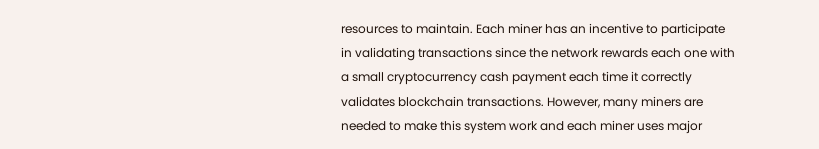resources to maintain. Each miner has an incentive to participate in validating transactions since the network rewards each one with a small cryptocurrency cash payment each time it correctly validates blockchain transactions. However, many miners are needed to make this system work and each miner uses major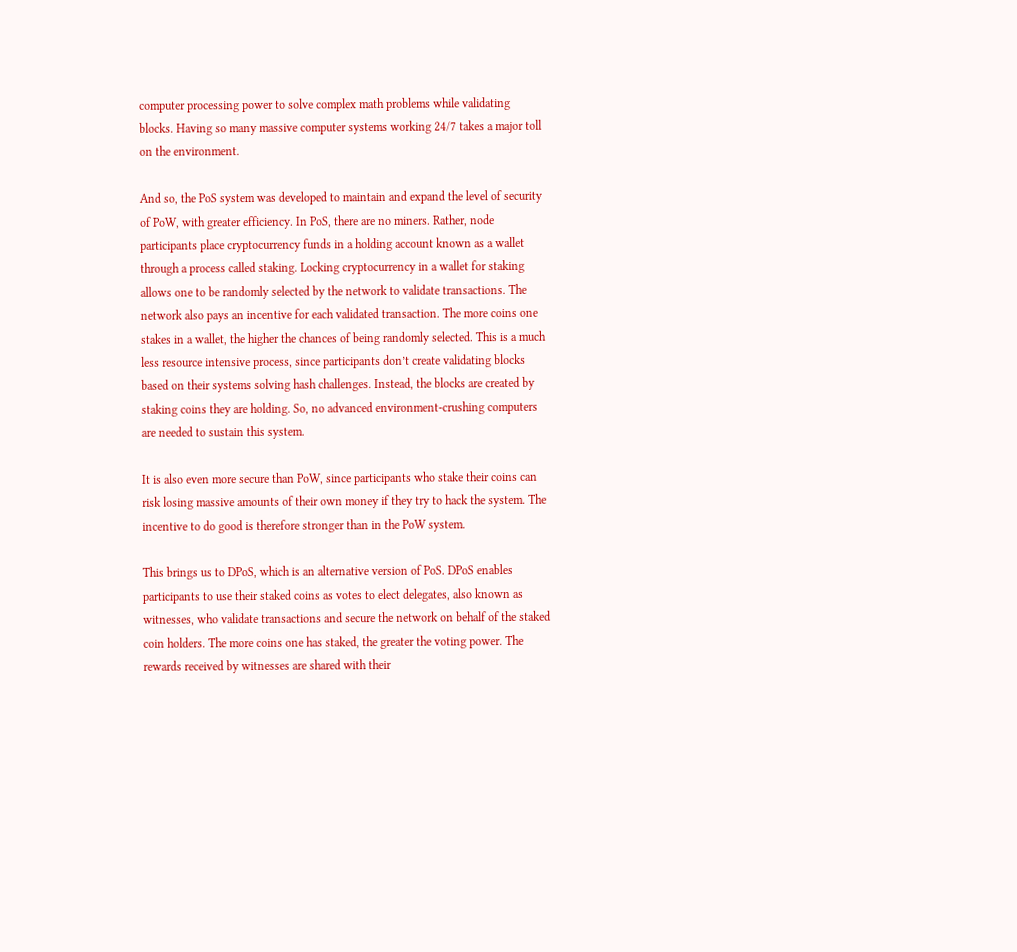computer processing power to solve complex math problems while validating blocks. Having so many massive computer systems working 24/7 takes a major toll on the environment.

And so, the PoS system was developed to maintain and expand the level of security of PoW, with greater efficiency. In PoS, there are no miners. Rather, node participants place cryptocurrency funds in a holding account known as a wallet through a process called staking. Locking cryptocurrency in a wallet for staking allows one to be randomly selected by the network to validate transactions. The network also pays an incentive for each validated transaction. The more coins one stakes in a wallet, the higher the chances of being randomly selected. This is a much less resource intensive process, since participants don’t create validating blocks based on their systems solving hash challenges. Instead, the blocks are created by staking coins they are holding. So, no advanced environment-crushing computers are needed to sustain this system.

It is also even more secure than PoW, since participants who stake their coins can risk losing massive amounts of their own money if they try to hack the system. The incentive to do good is therefore stronger than in the PoW system.

This brings us to DPoS, which is an alternative version of PoS. DPoS enables participants to use their staked coins as votes to elect delegates, also known as witnesses, who validate transactions and secure the network on behalf of the staked coin holders. The more coins one has staked, the greater the voting power. The rewards received by witnesses are shared with their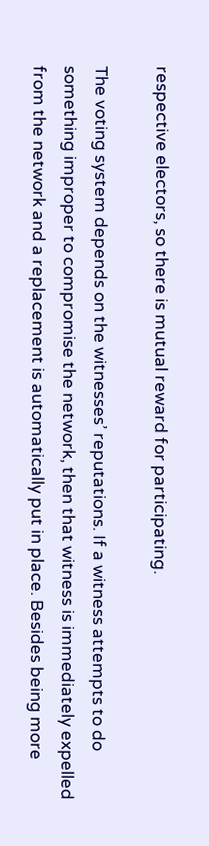respective electors, so there is mutual reward for participating.

The voting system depends on the witnesses’ reputations. If a witness attempts to do something improper to compromise the network, then that witness is immediately expelled from the network and a replacement is automatically put in place. Besides being more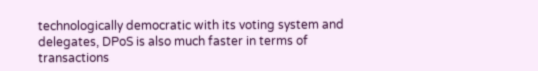technologically democratic with its voting system and delegates, DPoS is also much faster in terms of transactions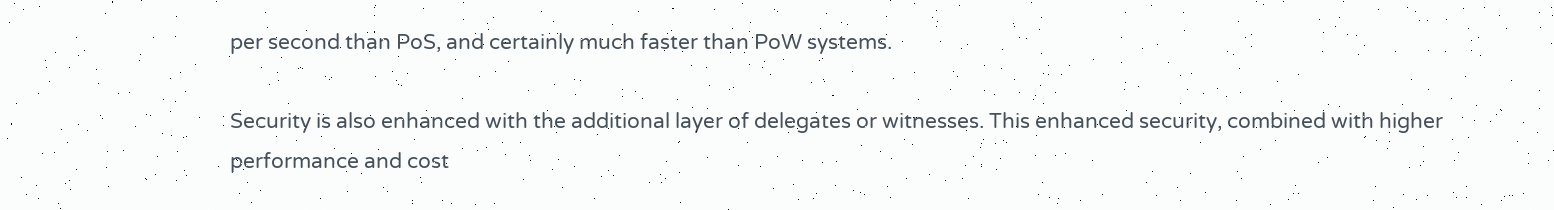per second than PoS, and certainly much faster than PoW systems.

Security is also enhanced with the additional layer of delegates or witnesses. This enhanced security, combined with higher performance and cost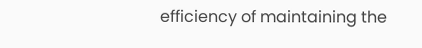efficiency of maintaining the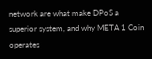network are what make DPoS a superior system, and why META 1 Coin operates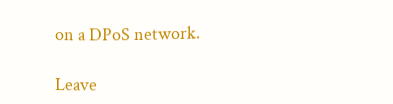on a DPoS network.

Leave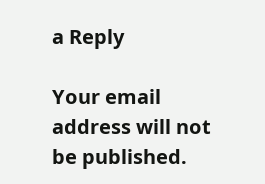a Reply

Your email address will not be published.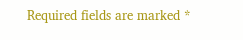Required fields are marked *